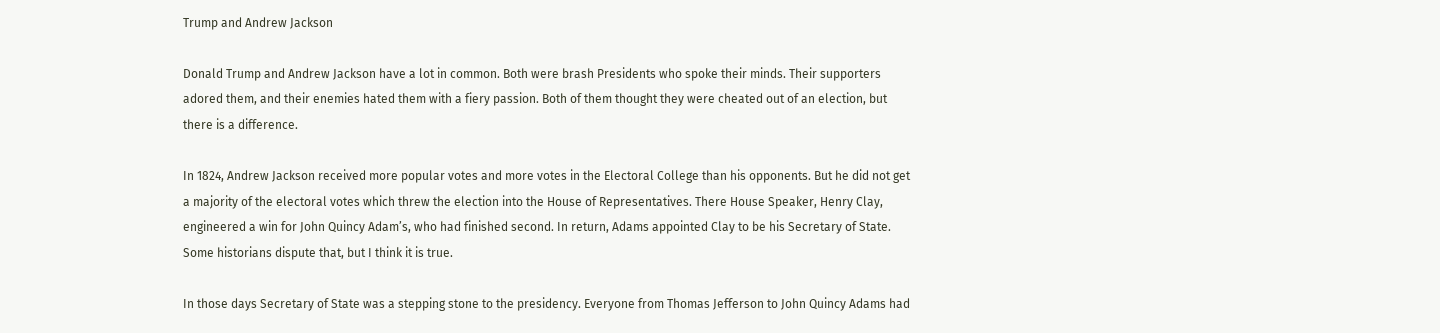Trump and Andrew Jackson

Donald Trump and Andrew Jackson have a lot in common. Both were brash Presidents who spoke their minds. Their supporters adored them, and their enemies hated them with a fiery passion. Both of them thought they were cheated out of an election, but there is a difference.

In 1824, Andrew Jackson received more popular votes and more votes in the Electoral College than his opponents. But he did not get a majority of the electoral votes which threw the election into the House of Representatives. There House Speaker, Henry Clay, engineered a win for John Quincy Adam’s, who had finished second. In return, Adams appointed Clay to be his Secretary of State. Some historians dispute that, but I think it is true.

In those days Secretary of State was a stepping stone to the presidency. Everyone from Thomas Jefferson to John Quincy Adams had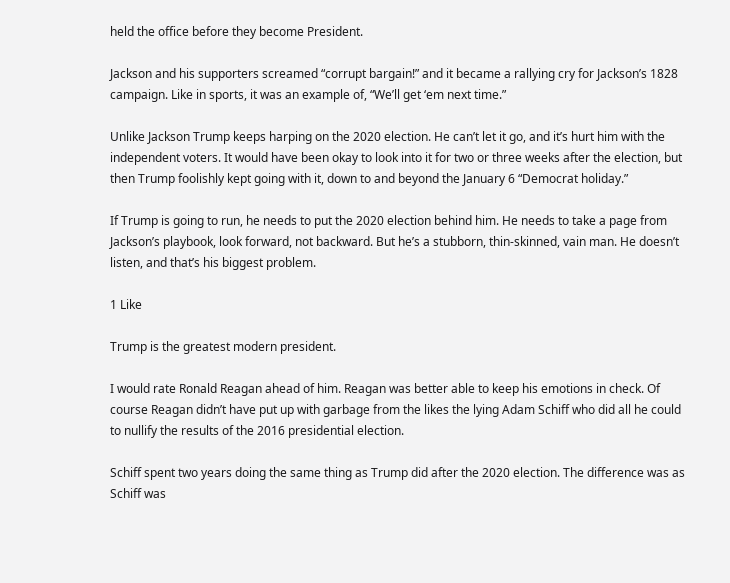held the office before they become President.

Jackson and his supporters screamed “corrupt bargain!” and it became a rallying cry for Jackson’s 1828 campaign. Like in sports, it was an example of, “We’ll get ‘em next time.”

Unlike Jackson Trump keeps harping on the 2020 election. He can’t let it go, and it’s hurt him with the independent voters. It would have been okay to look into it for two or three weeks after the election, but then Trump foolishly kept going with it, down to and beyond the January 6 “Democrat holiday.”

If Trump is going to run, he needs to put the 2020 election behind him. He needs to take a page from Jackson’s playbook, look forward, not backward. But he’s a stubborn, thin-skinned, vain man. He doesn’t listen, and that’s his biggest problem.

1 Like

Trump is the greatest modern president.

I would rate Ronald Reagan ahead of him. Reagan was better able to keep his emotions in check. Of course Reagan didn’t have put up with garbage from the likes the lying Adam Schiff who did all he could to nullify the results of the 2016 presidential election.

Schiff spent two years doing the same thing as Trump did after the 2020 election. The difference was as Schiff was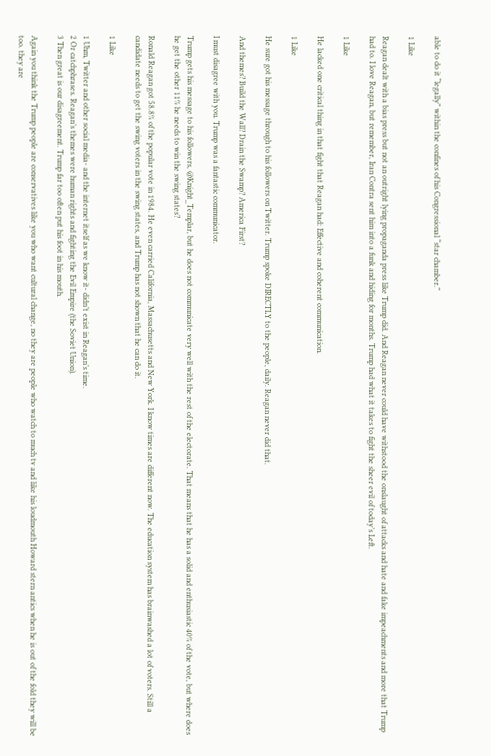able to do it “legally” within the confines of his Congressional “star chamber.”

1 Like

Reagan dealt with a bias press but not an outright lying propaganda press like Trump did. And Reagan never could have withstood the onslaught of attacks and hate and fake impeachments and more that Trump had to. I love Reagan, but remember, Iran Contra sent him into a funk and hiding for months. Trump had what it takes to fight the sheer evil of today’s Left.

1 Like

He lacked one critical thing in that fight that Reagan had: Effective and coherent communication.

1 Like

He sure got his message through to his followers on Twitter. Trump spoke DIRECTLY to the people, daily. Reagan never did that.

And themes? Build the Wall? Drain the Swamp? America First?

I must disagree with you. Trump was a fantastic communicator.

Trump gets his message to his followers, @Knight_Templar, but he does not communicate very well with the rest of the electorate. That means that he has a solid and enthusiastic 40% of the vote, but where does he get the other 11% he needs to win the swing states?

Ronald Reagan got 58.8% of the popular vote in 1984. He even carried California, Massachusetts and New York. I know times are different now. The education system has brainwashed a lot of voters. Still a candidate needs to get the swing voters in the swing states, and Trump has not shown that he can do it.

1 Like

1 Uhm, Twitter and other social media- and the internet itself as we know it- didn’t exist in Reagan’s time.
2 Or catchphrases. Reagan’s themes were human rights and fighting the Evil Empire (the Soviet Union).
3 Then great is our disagreement. Trump far too often put his foot in his mouth.

Again you think the Trump people are conservatives like you who want cultural change, no they are people who watch to much tv and like his loudmouth Howard stern antics when he is out of the fold they will be too. they are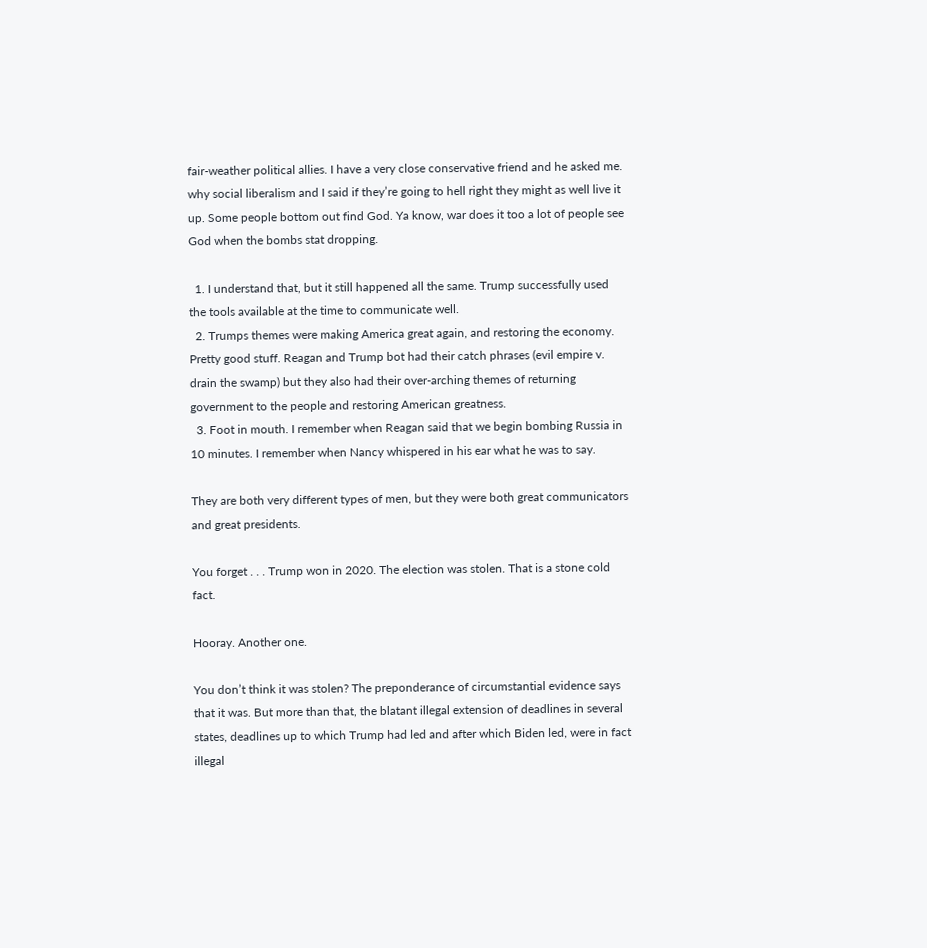fair-weather political allies. I have a very close conservative friend and he asked me. why social liberalism and I said if they’re going to hell right they might as well live it up. Some people bottom out find God. Ya know, war does it too a lot of people see God when the bombs stat dropping.

  1. I understand that, but it still happened all the same. Trump successfully used the tools available at the time to communicate well.
  2. Trumps themes were making America great again, and restoring the economy. Pretty good stuff. Reagan and Trump bot had their catch phrases (evil empire v. drain the swamp) but they also had their over-arching themes of returning government to the people and restoring American greatness.
  3. Foot in mouth. I remember when Reagan said that we begin bombing Russia in 10 minutes. I remember when Nancy whispered in his ear what he was to say.

They are both very different types of men, but they were both great communicators and great presidents.

You forget . . . Trump won in 2020. The election was stolen. That is a stone cold fact.

Hooray. Another one.

You don’t think it was stolen? The preponderance of circumstantial evidence says that it was. But more than that, the blatant illegal extension of deadlines in several states, deadlines up to which Trump had led and after which Biden led, were in fact illegal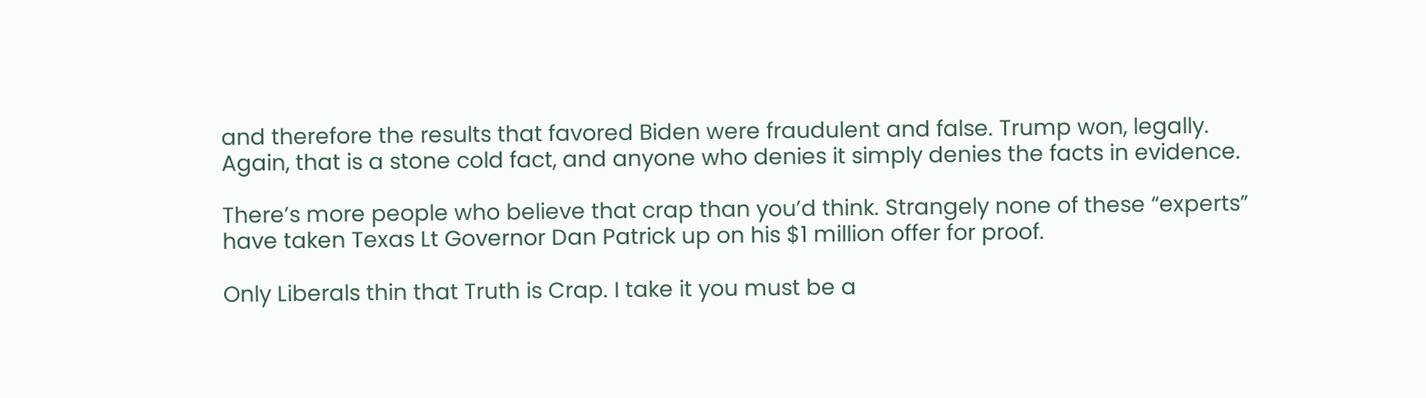and therefore the results that favored Biden were fraudulent and false. Trump won, legally.
Again, that is a stone cold fact, and anyone who denies it simply denies the facts in evidence.

There’s more people who believe that crap than you’d think. Strangely none of these “experts” have taken Texas Lt Governor Dan Patrick up on his $1 million offer for proof.

Only Liberals thin that Truth is Crap. I take it you must be a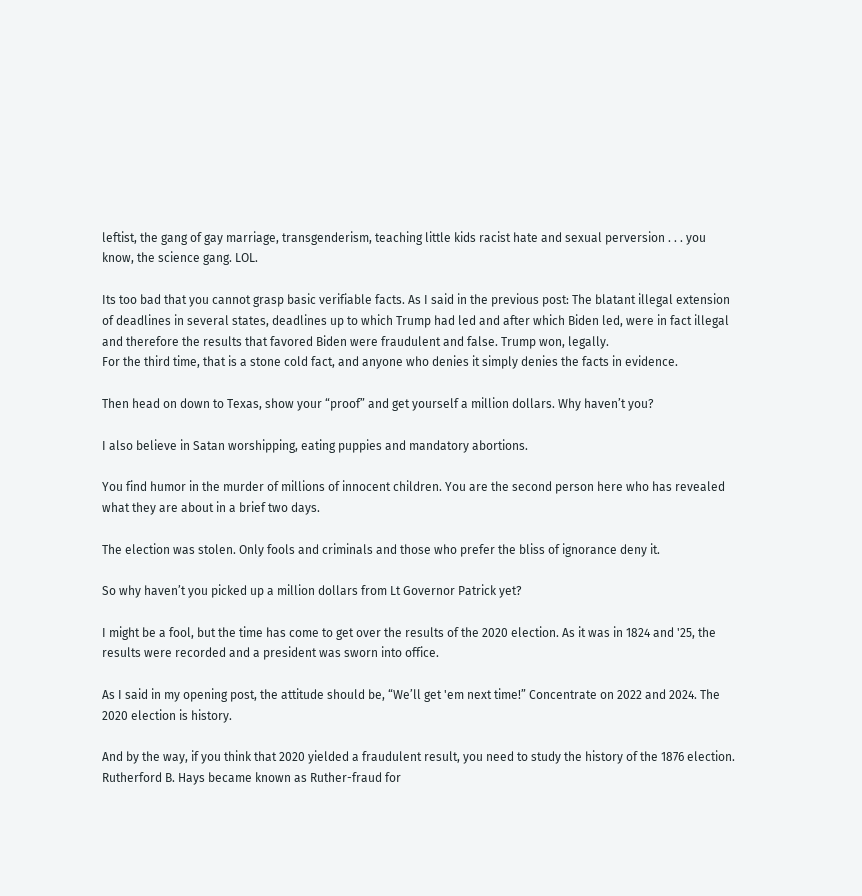leftist, the gang of gay marriage, transgenderism, teaching little kids racist hate and sexual perversion . . . you know, the science gang. LOL.

Its too bad that you cannot grasp basic verifiable facts. As I said in the previous post: The blatant illegal extension of deadlines in several states, deadlines up to which Trump had led and after which Biden led, were in fact illegal and therefore the results that favored Biden were fraudulent and false. Trump won, legally.
For the third time, that is a stone cold fact, and anyone who denies it simply denies the facts in evidence.

Then head on down to Texas, show your “proof” and get yourself a million dollars. Why haven’t you?

I also believe in Satan worshipping, eating puppies and mandatory abortions.

You find humor in the murder of millions of innocent children. You are the second person here who has revealed what they are about in a brief two days.

The election was stolen. Only fools and criminals and those who prefer the bliss of ignorance deny it.

So why haven’t you picked up a million dollars from Lt Governor Patrick yet?

I might be a fool, but the time has come to get over the results of the 2020 election. As it was in 1824 and '25, the results were recorded and a president was sworn into office.

As I said in my opening post, the attitude should be, “We’ll get 'em next time!” Concentrate on 2022 and 2024. The 2020 election is history.

And by the way, if you think that 2020 yielded a fraudulent result, you need to study the history of the 1876 election. Rutherford B. Hays became known as Ruther-fraud for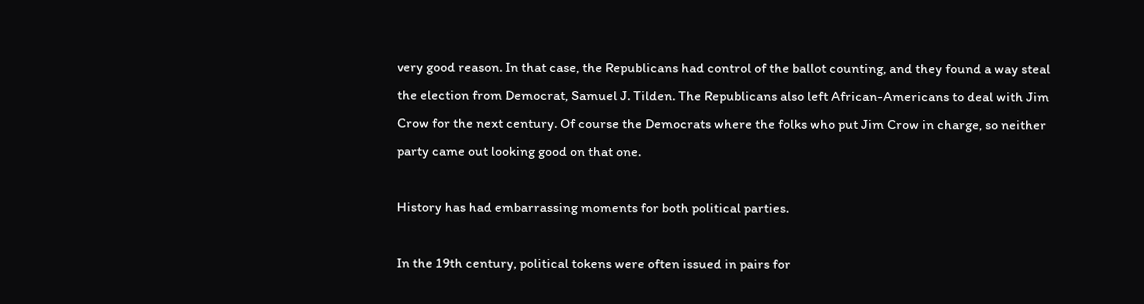very good reason. In that case, the Republicans had control of the ballot counting, and they found a way steal the election from Democrat, Samuel J. Tilden. The Republicans also left African-Americans to deal with Jim Crow for the next century. Of course the Democrats where the folks who put Jim Crow in charge, so neither party came out looking good on that one.

History has had embarrassing moments for both political parties.

In the 19th century, political tokens were often issued in pairs for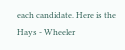each candidate. Here is the Hays - Wheeler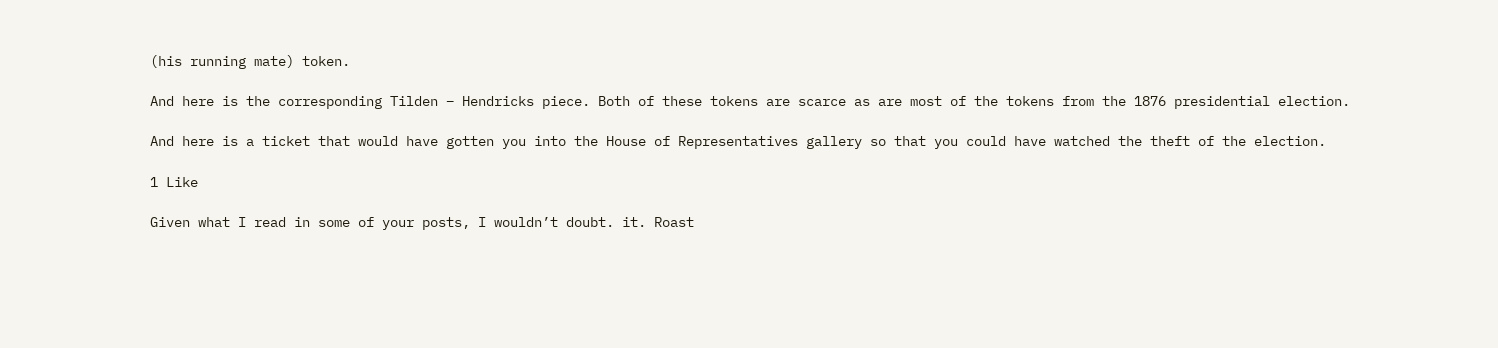(his running mate) token.

And here is the corresponding Tilden – Hendricks piece. Both of these tokens are scarce as are most of the tokens from the 1876 presidential election.

And here is a ticket that would have gotten you into the House of Representatives gallery so that you could have watched the theft of the election.

1 Like

Given what I read in some of your posts, I wouldn’t doubt. it. Roast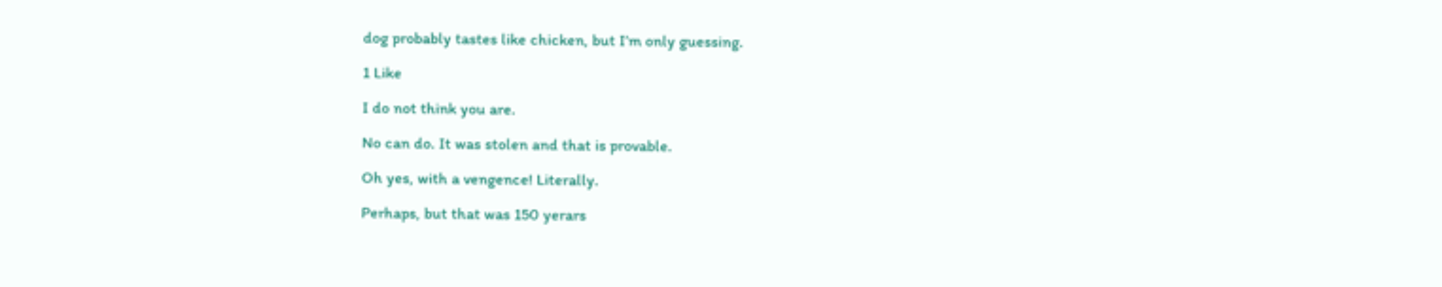dog probably tastes like chicken, but I’m only guessing.

1 Like

I do not think you are.

No can do. It was stolen and that is provable.

Oh yes, with a vengence! Literally.

Perhaps, but that was 150 yerars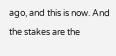ago, and this is now. And the stakes are the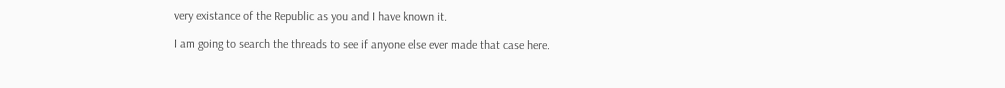very existance of the Republic as you and I have known it.

I am going to search the threads to see if anyone else ever made that case here.